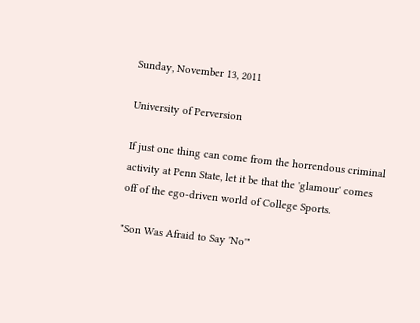Sunday, November 13, 2011

University of Perversion

If just one thing can come from the horrendous criminal activity at Penn State, let it be that the 'glamour' comes off of the ego-driven world of College Sports.

"Son Was Afraid to Say 'No'"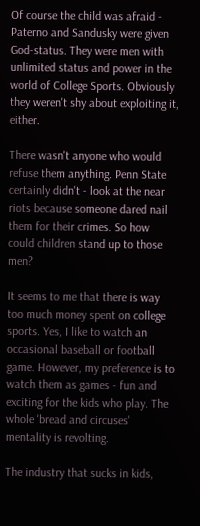Of course the child was afraid - Paterno and Sandusky were given God-status. They were men with unlimited status and power in the world of College Sports. Obviously they weren't shy about exploiting it, either.

There wasn't anyone who would refuse them anything. Penn State certainly didn't - look at the near riots because someone dared nail them for their crimes. So how could children stand up to those men?

It seems to me that there is way too much money spent on college sports. Yes, I like to watch an occasional baseball or football game. However, my preference is to watch them as games - fun and exciting for the kids who play. The whole 'bread and circuses' mentality is revolting.

The industry that sucks in kids,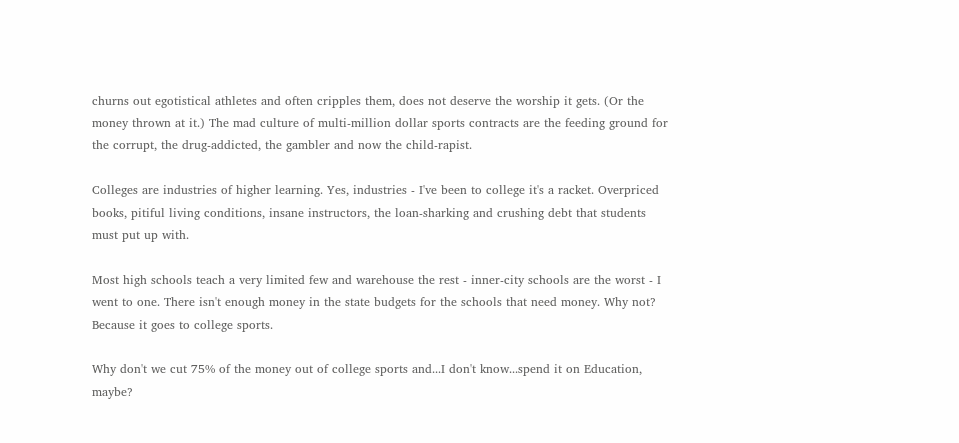churns out egotistical athletes and often cripples them, does not deserve the worship it gets. (Or the money thrown at it.) The mad culture of multi-million dollar sports contracts are the feeding ground for the corrupt, the drug-addicted, the gambler and now the child-rapist.

Colleges are industries of higher learning. Yes, industries - I've been to college it's a racket. Overpriced books, pitiful living conditions, insane instructors, the loan-sharking and crushing debt that students must put up with.

Most high schools teach a very limited few and warehouse the rest - inner-city schools are the worst - I went to one. There isn't enough money in the state budgets for the schools that need money. Why not? Because it goes to college sports.

Why don't we cut 75% of the money out of college sports and...I don't know...spend it on Education, maybe?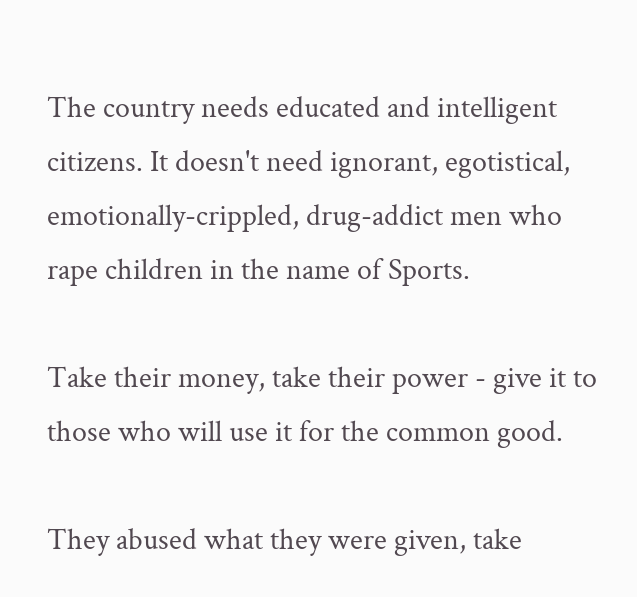The country needs educated and intelligent citizens. It doesn't need ignorant, egotistical, emotionally-crippled, drug-addict men who rape children in the name of Sports.

Take their money, take their power - give it to those who will use it for the common good.

They abused what they were given, take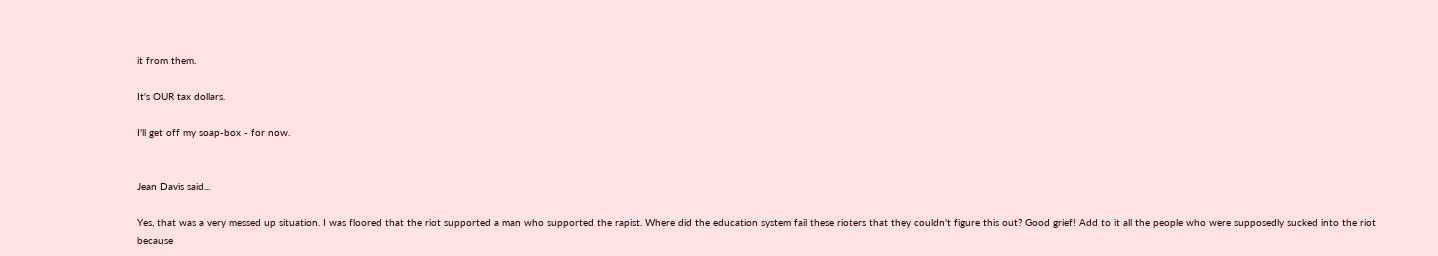it from them.

It's OUR tax dollars.

I'll get off my soap-box - for now.


Jean Davis said...

Yes, that was a very messed up situation. I was floored that the riot supported a man who supported the rapist. Where did the education system fail these rioters that they couldn't figure this out? Good grief! Add to it all the people who were supposedly sucked into the riot because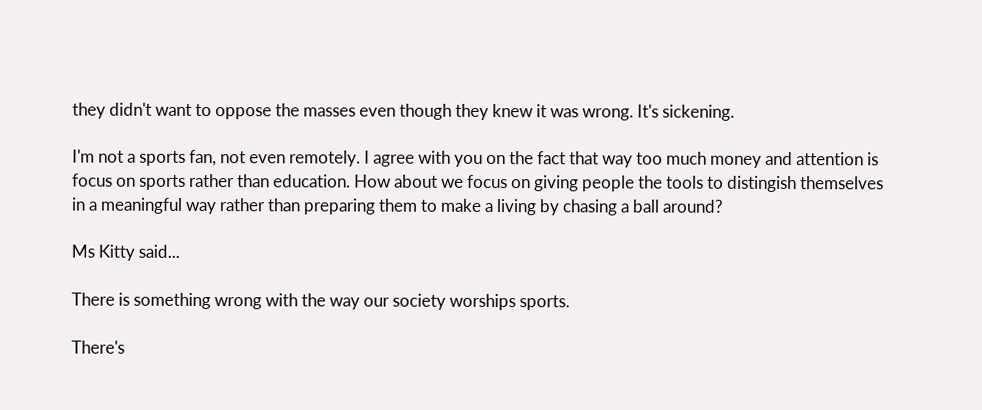they didn't want to oppose the masses even though they knew it was wrong. It's sickening.

I'm not a sports fan, not even remotely. I agree with you on the fact that way too much money and attention is focus on sports rather than education. How about we focus on giving people the tools to distingish themselves in a meaningful way rather than preparing them to make a living by chasing a ball around?

Ms Kitty said...

There is something wrong with the way our society worships sports.

There's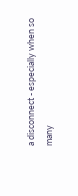a disconnect - especially when so many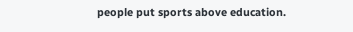people put sports above education.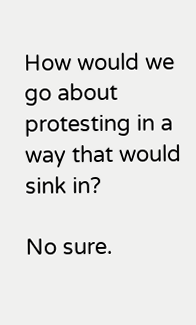How would we go about protesting in a way that would sink in?

No sure.